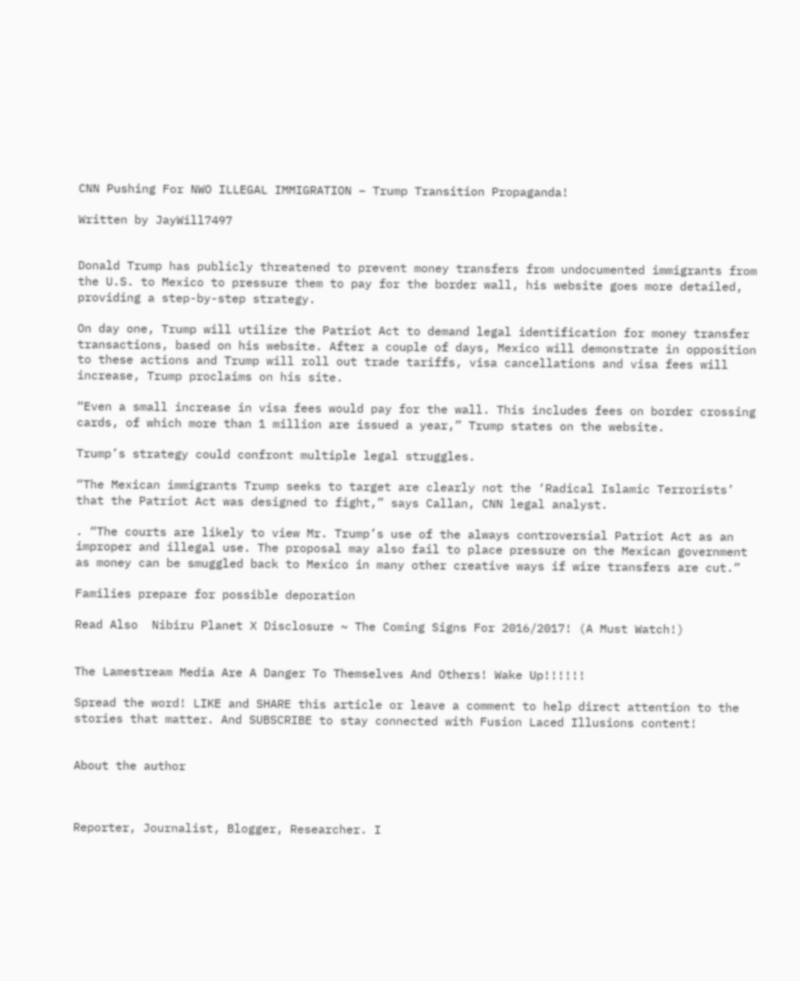CNN Pushing For NWO ILLEGAL IMMIGRATION – Trump Transition Propaganda!

Written by JayWill7497


Donald Trump has publicly threatened to prevent money transfers from undocumented immigrants from the U.S. to Mexico to pressure them to pay for the border wall, his website goes more detailed, providing a step-by-step strategy.

On day one, Trump will utilize the Patriot Act to demand legal identification for money transfer transactions, based on his website. After a couple of days, Mexico will demonstrate in opposition to these actions and Trump will roll out trade tariffs, visa cancellations and visa fees will increase, Trump proclaims on his site.

“Even a small increase in visa fees would pay for the wall. This includes fees on border crossing cards, of which more than 1 million are issued a year,” Trump states on the website.

Trump’s strategy could confront multiple legal struggles.

“The Mexican immigrants Trump seeks to target are clearly not the ‘Radical Islamic Terrorists’ that the Patriot Act was designed to fight,” says Callan, CNN legal analyst.

. “The courts are likely to view Mr. Trump’s use of the always controversial Patriot Act as an improper and illegal use. The proposal may also fail to place pressure on the Mexican government as money can be smuggled back to Mexico in many other creative ways if wire transfers are cut.”

Families prepare for possible deporation

Read Also  Nibiru Planet X Disclosure ~ The Coming Signs For 2016/2017! (A Must Watch!)


The Lamestream Media Are A Danger To Themselves And Others! Wake Up!!!!!!

Spread the word! LIKE and SHARE this article or leave a comment to help direct attention to the stories that matter. And SUBSCRIBE to stay connected with Fusion Laced Illusions content!


About the author



Reporter, Journalist, Blogger, Researcher. I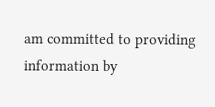am committed to providing information by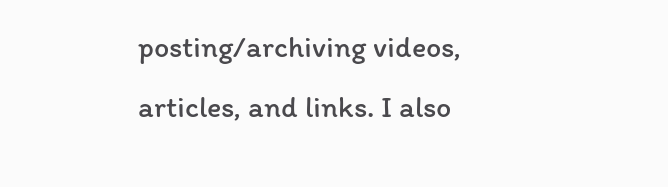posting/archiving videos, articles, and links. I also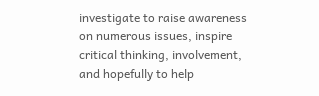investigate to raise awareness on numerous issues, inspire critical thinking, involvement, and hopefully to help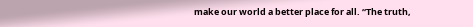make our world a better place for all. “The truth,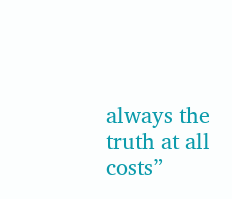always the truth at all costs”